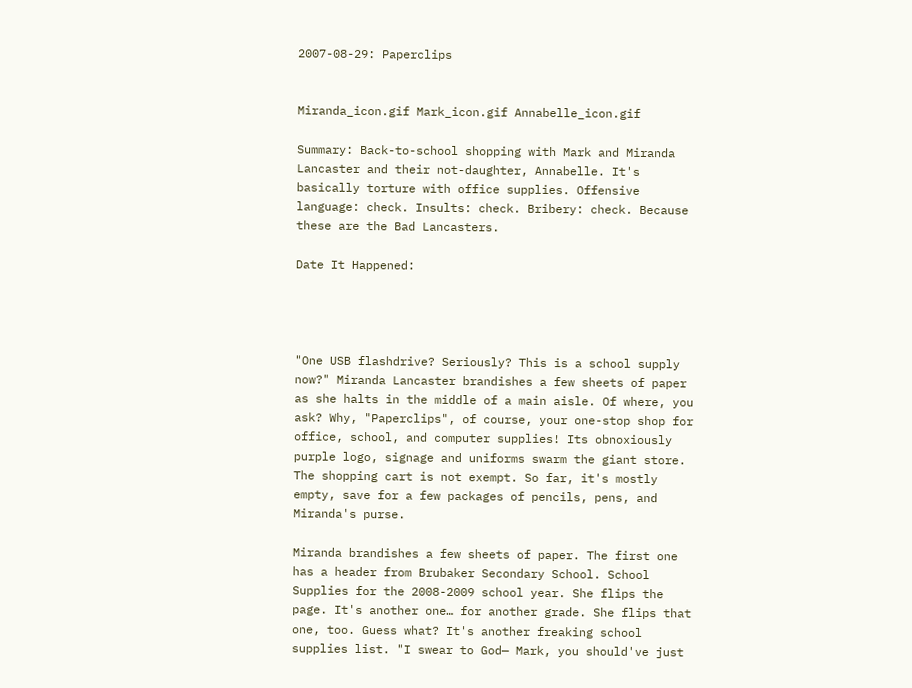2007-08-29: Paperclips


Miranda_icon.gif Mark_icon.gif Annabelle_icon.gif

Summary: Back-to-school shopping with Mark and Miranda Lancaster and their not-daughter, Annabelle. It's basically torture with office supplies. Offensive language: check. Insults: check. Bribery: check. Because these are the Bad Lancasters.

Date It Happened:




"One USB flashdrive? Seriously? This is a school supply now?" Miranda Lancaster brandishes a few sheets of paper as she halts in the middle of a main aisle. Of where, you ask? Why, "Paperclips", of course, your one-stop shop for office, school, and computer supplies! Its obnoxiously purple logo, signage and uniforms swarm the giant store. The shopping cart is not exempt. So far, it's mostly empty, save for a few packages of pencils, pens, and Miranda's purse.

Miranda brandishes a few sheets of paper. The first one has a header from Brubaker Secondary School. School Supplies for the 2008-2009 school year. She flips the page. It's another one… for another grade. She flips that one, too. Guess what? It's another freaking school supplies list. "I swear to God— Mark, you should've just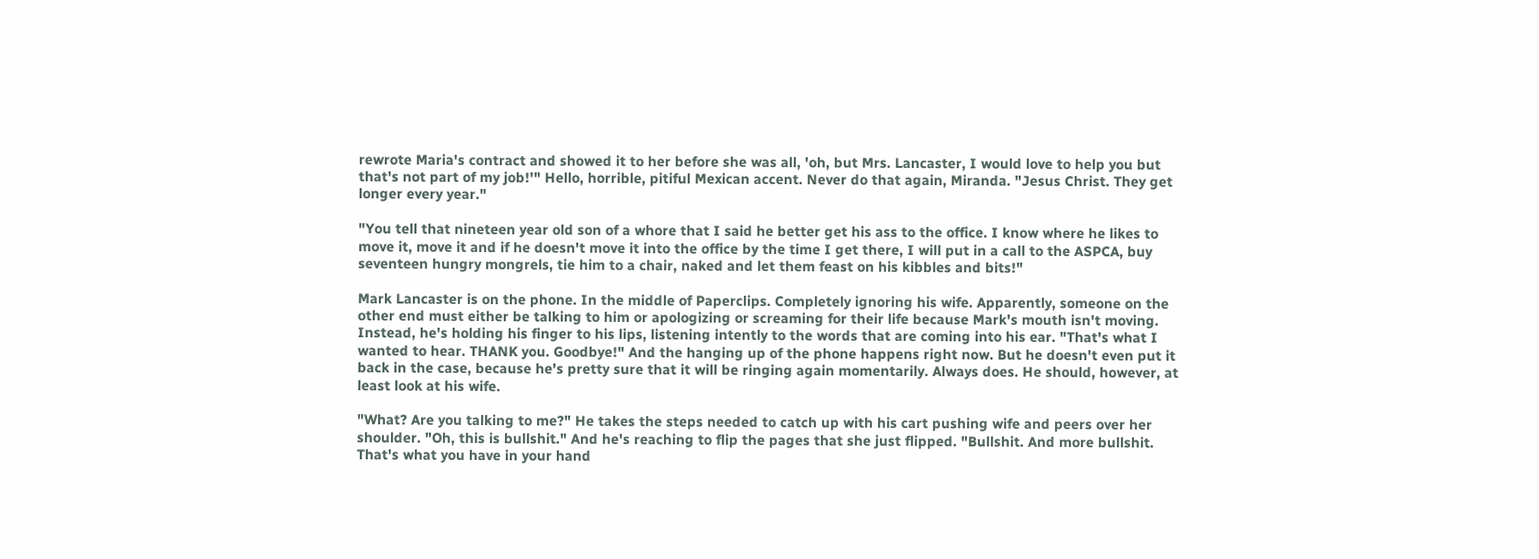rewrote Maria's contract and showed it to her before she was all, 'oh, but Mrs. Lancaster, I would love to help you but that's not part of my job!'" Hello, horrible, pitiful Mexican accent. Never do that again, Miranda. "Jesus Christ. They get longer every year."

"You tell that nineteen year old son of a whore that I said he better get his ass to the office. I know where he likes to move it, move it and if he doesn't move it into the office by the time I get there, I will put in a call to the ASPCA, buy seventeen hungry mongrels, tie him to a chair, naked and let them feast on his kibbles and bits!"

Mark Lancaster is on the phone. In the middle of Paperclips. Completely ignoring his wife. Apparently, someone on the other end must either be talking to him or apologizing or screaming for their life because Mark's mouth isn't moving. Instead, he's holding his finger to his lips, listening intently to the words that are coming into his ear. "That's what I wanted to hear. THANK you. Goodbye!" And the hanging up of the phone happens right now. But he doesn't even put it back in the case, because he's pretty sure that it will be ringing again momentarily. Always does. He should, however, at least look at his wife.

"What? Are you talking to me?" He takes the steps needed to catch up with his cart pushing wife and peers over her shoulder. "Oh, this is bullshit." And he's reaching to flip the pages that she just flipped. "Bullshit. And more bullshit. That's what you have in your hand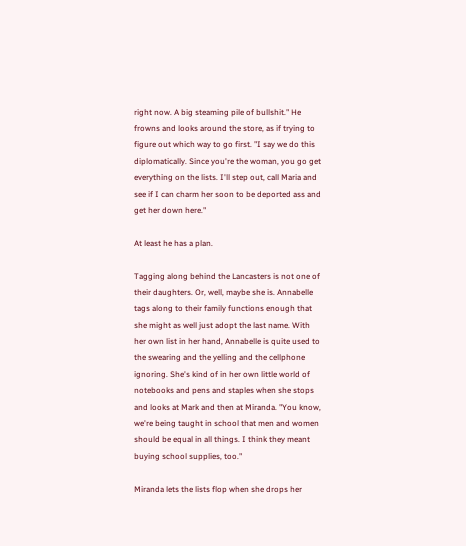right now. A big steaming pile of bullshit." He frowns and looks around the store, as if trying to figure out which way to go first. "I say we do this diplomatically. Since you're the woman, you go get everything on the lists. I'll step out, call Maria and see if I can charm her soon to be deported ass and get her down here."

At least he has a plan.

Tagging along behind the Lancasters is not one of their daughters. Or, well, maybe she is. Annabelle tags along to their family functions enough that she might as well just adopt the last name. With her own list in her hand, Annabelle is quite used to the swearing and the yelling and the cellphone ignoring. She's kind of in her own little world of notebooks and pens and staples when she stops and looks at Mark and then at Miranda. "You know, we're being taught in school that men and women should be equal in all things. I think they meant buying school supplies, too."

Miranda lets the lists flop when she drops her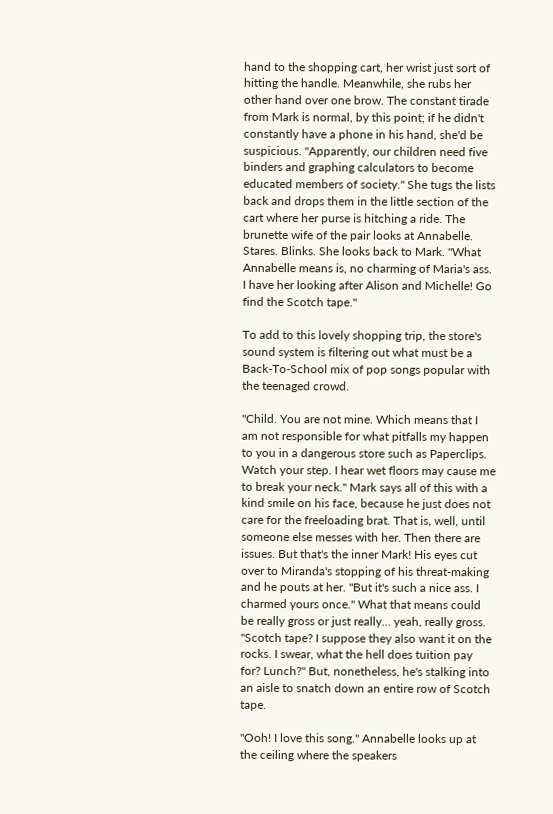hand to the shopping cart, her wrist just sort of hitting the handle. Meanwhile, she rubs her other hand over one brow. The constant tirade from Mark is normal, by this point; if he didn't constantly have a phone in his hand, she'd be suspicious. "Apparently, our children need five binders and graphing calculators to become educated members of society." She tugs the lists back and drops them in the little section of the cart where her purse is hitching a ride. The brunette wife of the pair looks at Annabelle. Stares. Blinks. She looks back to Mark. "What Annabelle means is, no charming of Maria's ass. I have her looking after Alison and Michelle! Go find the Scotch tape."

To add to this lovely shopping trip, the store's sound system is filtering out what must be a Back-To-School mix of pop songs popular with the teenaged crowd.

"Child. You are not mine. Which means that I am not responsible for what pitfalls my happen to you in a dangerous store such as Paperclips. Watch your step. I hear wet floors may cause me to break your neck." Mark says all of this with a kind smile on his face, because he just does not care for the freeloading brat. That is, well, until someone else messes with her. Then there are issues. But that's the inner Mark! His eyes cut over to Miranda's stopping of his threat-making and he pouts at her. "But it's such a nice ass. I charmed yours once." What that means could be really gross or just really… yeah, really gross. "Scotch tape? I suppose they also want it on the rocks. I swear, what the hell does tuition pay for? Lunch?" But, nonetheless, he's stalking into an aisle to snatch down an entire row of Scotch tape.

"Ooh! I love this song." Annabelle looks up at the ceiling where the speakers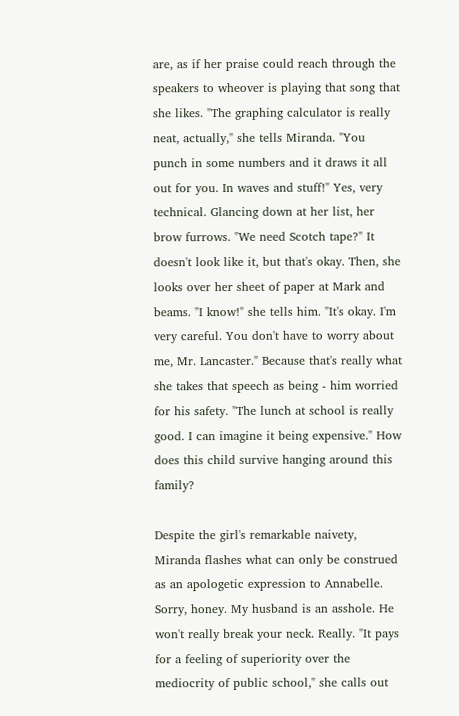are, as if her praise could reach through the speakers to wheover is playing that song that she likes. "The graphing calculator is really neat, actually," she tells Miranda. "You punch in some numbers and it draws it all out for you. In waves and stuff!" Yes, very technical. Glancing down at her list, her brow furrows. "We need Scotch tape?" It doesn't look like it, but that's okay. Then, she looks over her sheet of paper at Mark and beams. "I know!" she tells him. "It's okay. I'm very careful. You don't have to worry about me, Mr. Lancaster." Because that's really what she takes that speech as being - him worried for his safety. "The lunch at school is really good. I can imagine it being expensive." How does this child survive hanging around this family?

Despite the girl's remarkable naivety, Miranda flashes what can only be construed as an apologetic expression to Annabelle. Sorry, honey. My husband is an asshole. He won't really break your neck. Really. "It pays for a feeling of superiority over the mediocrity of public school," she calls out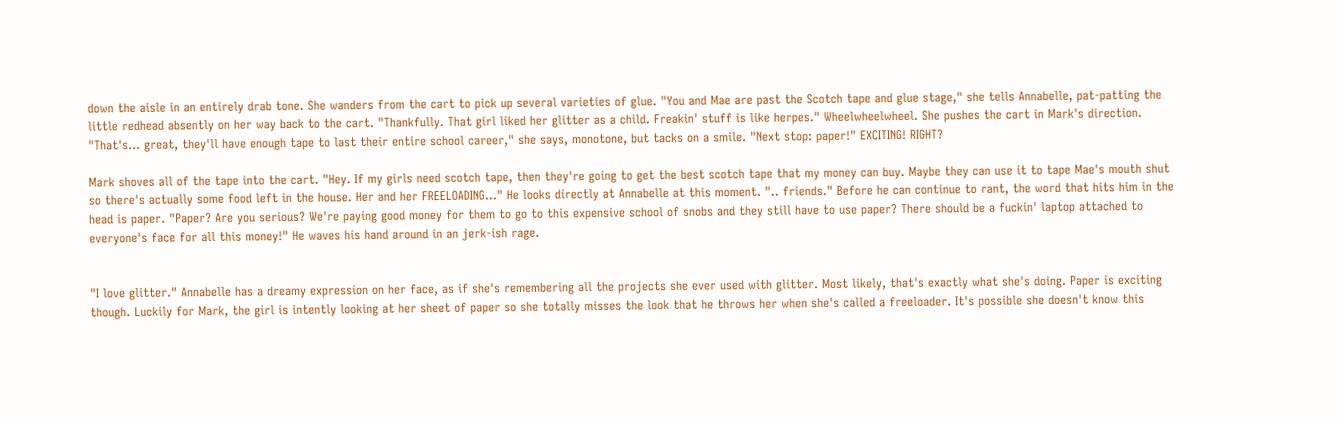down the aisle in an entirely drab tone. She wanders from the cart to pick up several varieties of glue. "You and Mae are past the Scotch tape and glue stage," she tells Annabelle, pat-patting the little redhead absently on her way back to the cart. "Thankfully. That girl liked her glitter as a child. Freakin' stuff is like herpes." Wheelwheelwheel. She pushes the cart in Mark's direction. "That's… great, they'll have enough tape to last their entire school career," she says, monotone, but tacks on a smile. "Next stop: paper!" EXCITING! RIGHT?

Mark shoves all of the tape into the cart. "Hey. If my girls need scotch tape, then they're going to get the best scotch tape that my money can buy. Maybe they can use it to tape Mae's mouth shut so there's actually some food left in the house. Her and her FREELOADING…" He looks directly at Annabelle at this moment. ".. friends." Before he can continue to rant, the word that hits him in the head is paper. "Paper? Are you serious? We're paying good money for them to go to this expensive school of snobs and they still have to use paper? There should be a fuckin' laptop attached to everyone's face for all this money!" He waves his hand around in an jerk-ish rage.


"I love glitter." Annabelle has a dreamy expression on her face, as if she's remembering all the projects she ever used with glitter. Most likely, that's exactly what she's doing. Paper is exciting though. Luckily for Mark, the girl is intently looking at her sheet of paper so she totally misses the look that he throws her when she's called a freeloader. It's possible she doesn't know this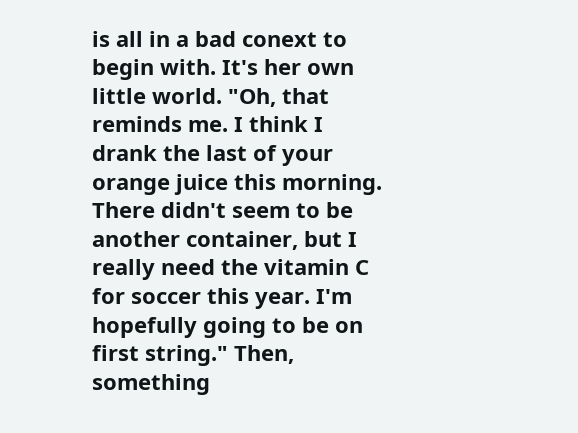is all in a bad conext to begin with. It's her own little world. "Oh, that reminds me. I think I drank the last of your orange juice this morning. There didn't seem to be another container, but I really need the vitamin C for soccer this year. I'm hopefully going to be on first string." Then, something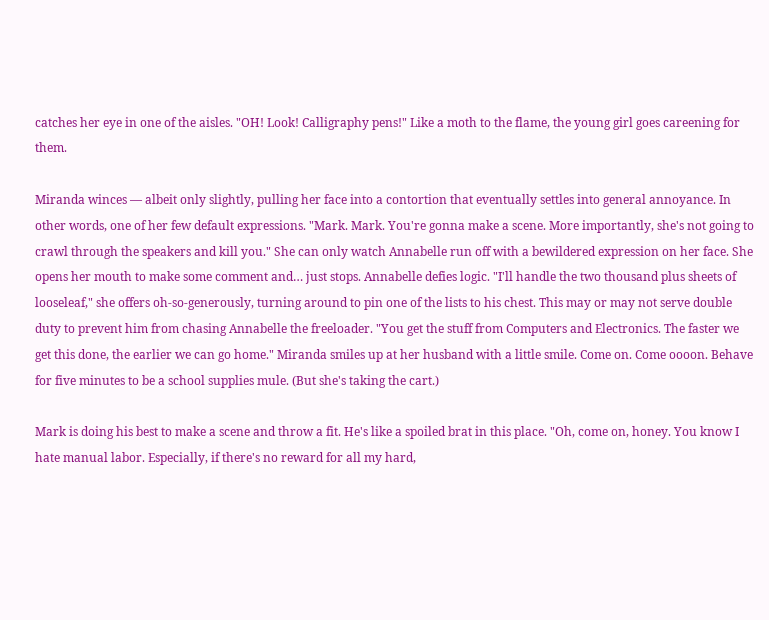catches her eye in one of the aisles. "OH! Look! Calligraphy pens!" Like a moth to the flame, the young girl goes careening for them.

Miranda winces — albeit only slightly, pulling her face into a contortion that eventually settles into general annoyance. In other words, one of her few default expressions. "Mark. Mark. You're gonna make a scene. More importantly, she's not going to crawl through the speakers and kill you." She can only watch Annabelle run off with a bewildered expression on her face. She opens her mouth to make some comment and… just stops. Annabelle defies logic. "I'll handle the two thousand plus sheets of looseleaf," she offers oh-so-generously, turning around to pin one of the lists to his chest. This may or may not serve double duty to prevent him from chasing Annabelle the freeloader. "You get the stuff from Computers and Electronics. The faster we get this done, the earlier we can go home." Miranda smiles up at her husband with a little smile. Come on. Come oooon. Behave for five minutes to be a school supplies mule. (But she's taking the cart.)

Mark is doing his best to make a scene and throw a fit. He's like a spoiled brat in this place. "Oh, come on, honey. You know I hate manual labor. Especially, if there's no reward for all my hard,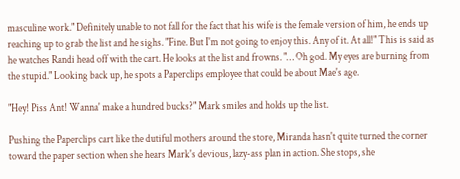masculine work." Definitely unable to not fall for the fact that his wife is the female version of him, he ends up reaching up to grab the list and he sighs. "Fine. But I'm not going to enjoy this. Any of it. At all!" This is said as he watches Randi head off with the cart. He looks at the list and frowns. "… Oh god. My eyes are burning from the stupid." Looking back up, he spots a Paperclips employee that could be about Mae's age.

"Hey! Piss Ant! Wanna' make a hundred bucks?" Mark smiles and holds up the list.

Pushing the Paperclips cart like the dutiful mothers around the store, Miranda hasn't quite turned the corner toward the paper section when she hears Mark's devious, lazy-ass plan in action. She stops, she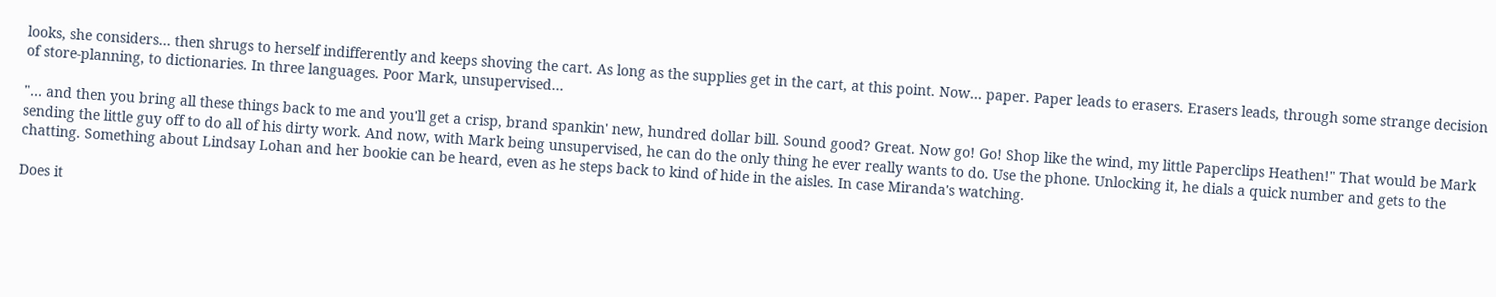looks, she considers… then shrugs to herself indifferently and keeps shoving the cart. As long as the supplies get in the cart, at this point. Now… paper. Paper leads to erasers. Erasers leads, through some strange decision of store-planning, to dictionaries. In three languages. Poor Mark, unsupervised…

"… and then you bring all these things back to me and you'll get a crisp, brand spankin' new, hundred dollar bill. Sound good? Great. Now go! Go! Shop like the wind, my little Paperclips Heathen!" That would be Mark sending the little guy off to do all of his dirty work. And now, with Mark being unsupervised, he can do the only thing he ever really wants to do. Use the phone. Unlocking it, he dials a quick number and gets to the chatting. Something about Lindsay Lohan and her bookie can be heard, even as he steps back to kind of hide in the aisles. In case Miranda's watching.

Does it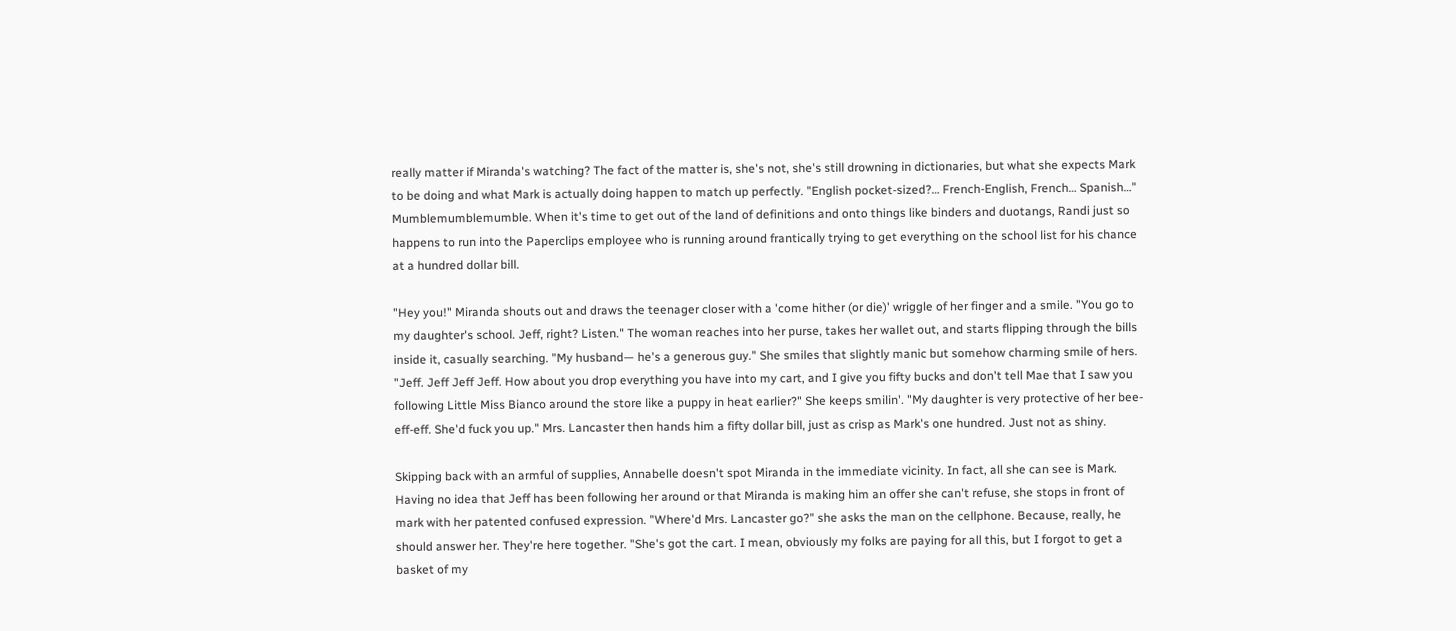really matter if Miranda's watching? The fact of the matter is, she's not, she's still drowning in dictionaries, but what she expects Mark to be doing and what Mark is actually doing happen to match up perfectly. "English pocket-sized?… French-English, French… Spanish…" Mumblemumblemumble. When it's time to get out of the land of definitions and onto things like binders and duotangs, Randi just so happens to run into the Paperclips employee who is running around frantically trying to get everything on the school list for his chance at a hundred dollar bill.

"Hey you!" Miranda shouts out and draws the teenager closer with a 'come hither (or die)' wriggle of her finger and a smile. "You go to my daughter's school. Jeff, right? Listen." The woman reaches into her purse, takes her wallet out, and starts flipping through the bills inside it, casually searching. "My husband— he's a generous guy." She smiles that slightly manic but somehow charming smile of hers. "Jeff. Jeff Jeff Jeff. How about you drop everything you have into my cart, and I give you fifty bucks and don't tell Mae that I saw you following Little Miss Bianco around the store like a puppy in heat earlier?" She keeps smilin'. "My daughter is very protective of her bee-eff-eff. She'd fuck you up." Mrs. Lancaster then hands him a fifty dollar bill, just as crisp as Mark's one hundred. Just not as shiny.

Skipping back with an armful of supplies, Annabelle doesn't spot Miranda in the immediate vicinity. In fact, all she can see is Mark. Having no idea that Jeff has been following her around or that Miranda is making him an offer she can't refuse, she stops in front of mark with her patented confused expression. "Where'd Mrs. Lancaster go?" she asks the man on the cellphone. Because, really, he should answer her. They're here together. "She's got the cart. I mean, obviously my folks are paying for all this, but I forgot to get a basket of my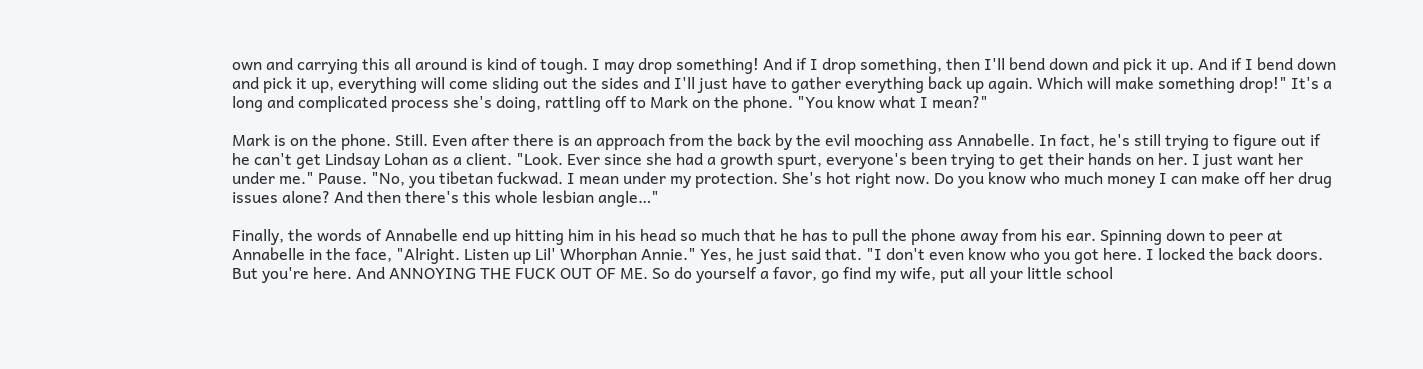own and carrying this all around is kind of tough. I may drop something! And if I drop something, then I'll bend down and pick it up. And if I bend down and pick it up, everything will come sliding out the sides and I'll just have to gather everything back up again. Which will make something drop!" It's a long and complicated process she's doing, rattling off to Mark on the phone. "You know what I mean?"

Mark is on the phone. Still. Even after there is an approach from the back by the evil mooching ass Annabelle. In fact, he's still trying to figure out if he can't get Lindsay Lohan as a client. "Look. Ever since she had a growth spurt, everyone's been trying to get their hands on her. I just want her under me." Pause. "No, you tibetan fuckwad. I mean under my protection. She's hot right now. Do you know who much money I can make off her drug issues alone? And then there's this whole lesbian angle…"

Finally, the words of Annabelle end up hitting him in his head so much that he has to pull the phone away from his ear. Spinning down to peer at Annabelle in the face, "Alright. Listen up Lil' Whorphan Annie." Yes, he just said that. "I don't even know who you got here. I locked the back doors. But you're here. And ANNOYING THE FUCK OUT OF ME. So do yourself a favor, go find my wife, put all your little school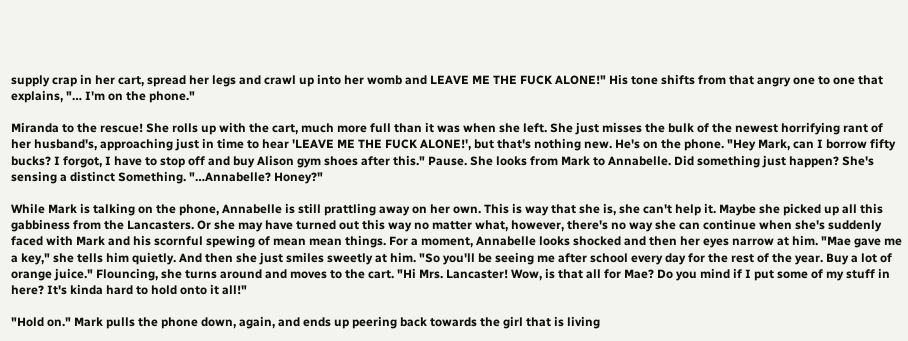supply crap in her cart, spread her legs and crawl up into her womb and LEAVE ME THE FUCK ALONE!" His tone shifts from that angry one to one that explains, "… I'm on the phone."

Miranda to the rescue! She rolls up with the cart, much more full than it was when she left. She just misses the bulk of the newest horrifying rant of her husband's, approaching just in time to hear 'LEAVE ME THE FUCK ALONE!', but that's nothing new. He's on the phone. "Hey Mark, can I borrow fifty bucks? I forgot, I have to stop off and buy Alison gym shoes after this." Pause. She looks from Mark to Annabelle. Did something just happen? She's sensing a distinct Something. "…Annabelle? Honey?"

While Mark is talking on the phone, Annabelle is still prattling away on her own. This is way that she is, she can't help it. Maybe she picked up all this gabbiness from the Lancasters. Or she may have turned out this way no matter what, however, there's no way she can continue when she's suddenly faced with Mark and his scornful spewing of mean mean things. For a moment, Annabelle looks shocked and then her eyes narrow at him. "Mae gave me a key," she tells him quietly. And then she just smiles sweetly at him. "So you'll be seeing me after school every day for the rest of the year. Buy a lot of orange juice." Flouncing, she turns around and moves to the cart. "Hi Mrs. Lancaster! Wow, is that all for Mae? Do you mind if I put some of my stuff in here? It's kinda hard to hold onto it all!"

"Hold on." Mark pulls the phone down, again, and ends up peering back towards the girl that is living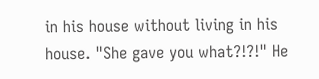in his house without living in his house. "She gave you what?!?!" He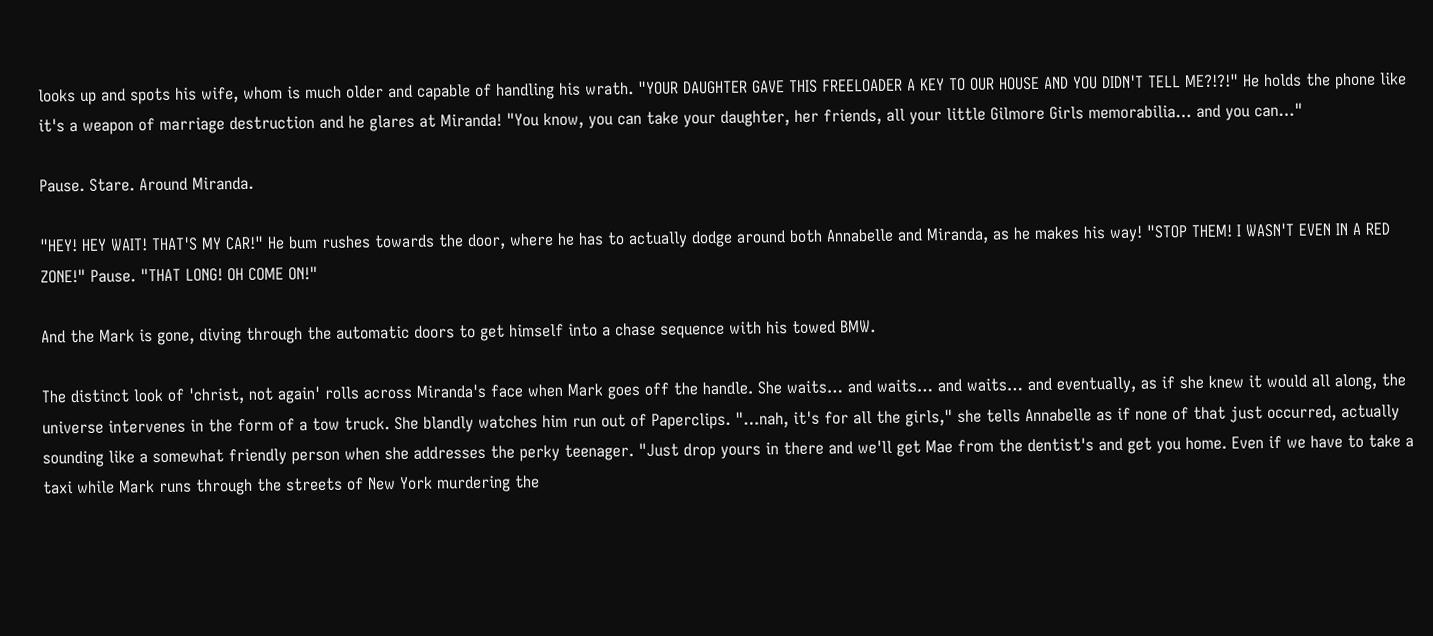looks up and spots his wife, whom is much older and capable of handling his wrath. "YOUR DAUGHTER GAVE THIS FREELOADER A KEY TO OUR HOUSE AND YOU DIDN'T TELL ME?!?!" He holds the phone like it's a weapon of marriage destruction and he glares at Miranda! "You know, you can take your daughter, her friends, all your little Gilmore Girls memorabilia… and you can…"

Pause. Stare. Around Miranda.

"HEY! HEY WAIT! THAT'S MY CAR!" He bum rushes towards the door, where he has to actually dodge around both Annabelle and Miranda, as he makes his way! "STOP THEM! I WASN'T EVEN IN A RED ZONE!" Pause. "THAT LONG! OH COME ON!"

And the Mark is gone, diving through the automatic doors to get himself into a chase sequence with his towed BMW.

The distinct look of 'christ, not again' rolls across Miranda's face when Mark goes off the handle. She waits… and waits… and waits… and eventually, as if she knew it would all along, the universe intervenes in the form of a tow truck. She blandly watches him run out of Paperclips. "…nah, it's for all the girls," she tells Annabelle as if none of that just occurred, actually sounding like a somewhat friendly person when she addresses the perky teenager. "Just drop yours in there and we'll get Mae from the dentist's and get you home. Even if we have to take a taxi while Mark runs through the streets of New York murdering the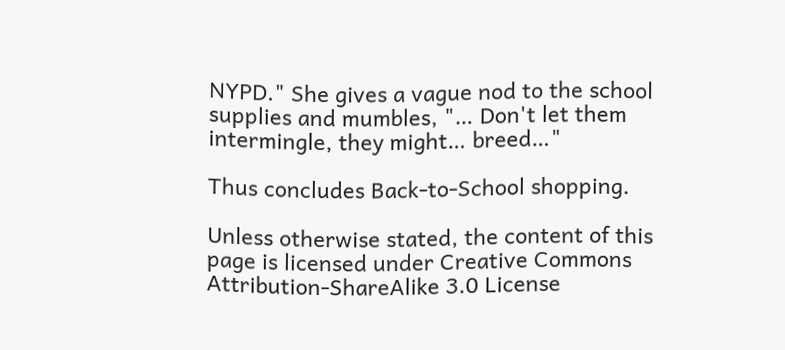NYPD." She gives a vague nod to the school supplies and mumbles, "… Don't let them intermingle, they might… breed…"

Thus concludes Back-to-School shopping.

Unless otherwise stated, the content of this page is licensed under Creative Commons Attribution-ShareAlike 3.0 License